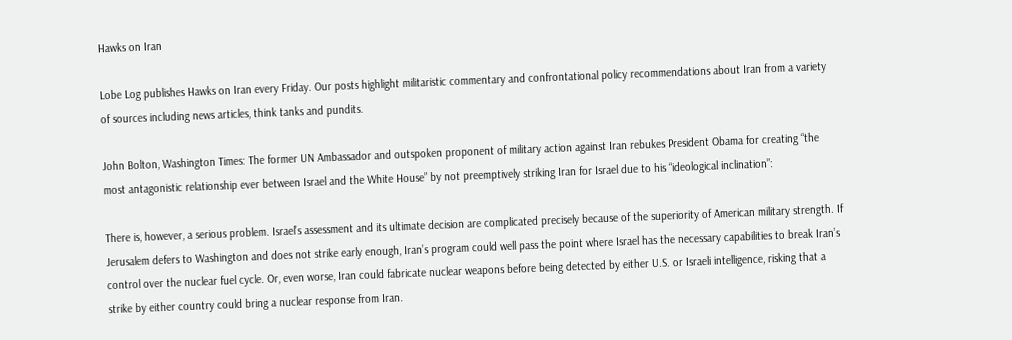Hawks on Iran

Lobe Log publishes Hawks on Iran every Friday. Our posts highlight militaristic commentary and confrontational policy recommendations about Iran from a variety of sources including news articles, think tanks and pundits.

John Bolton, Washington Times: The former UN Ambassador and outspoken proponent of military action against Iran rebukes President Obama for creating “the most antagonistic relationship ever between Israel and the White House” by not preemptively striking Iran for Israel due to his “ideological inclination”:

There is, however, a serious problem. Israel’s assessment and its ultimate decision are complicated precisely because of the superiority of American military strength. If Jerusalem defers to Washington and does not strike early enough, Iran’s program could well pass the point where Israel has the necessary capabilities to break Iran’s control over the nuclear fuel cycle. Or, even worse, Iran could fabricate nuclear weapons before being detected by either U.S. or Israeli intelligence, risking that a strike by either country could bring a nuclear response from Iran.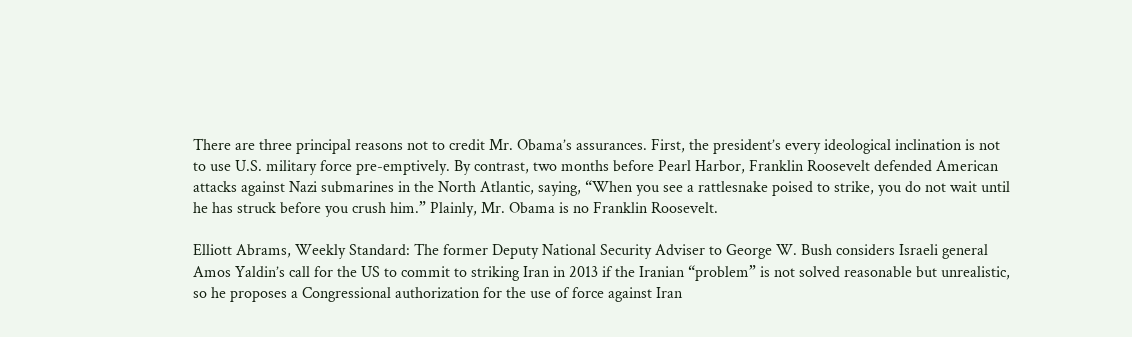There are three principal reasons not to credit Mr. Obama’s assurances. First, the president’s every ideological inclination is not to use U.S. military force pre-emptively. By contrast, two months before Pearl Harbor, Franklin Roosevelt defended American attacks against Nazi submarines in the North Atlantic, saying, “When you see a rattlesnake poised to strike, you do not wait until he has struck before you crush him.” Plainly, Mr. Obama is no Franklin Roosevelt.

Elliott Abrams, Weekly Standard: The former Deputy National Security Adviser to George W. Bush considers Israeli general Amos Yaldin’s call for the US to commit to striking Iran in 2013 if the Iranian “problem” is not solved reasonable but unrealistic, so he proposes a Congressional authorization for the use of force against Iran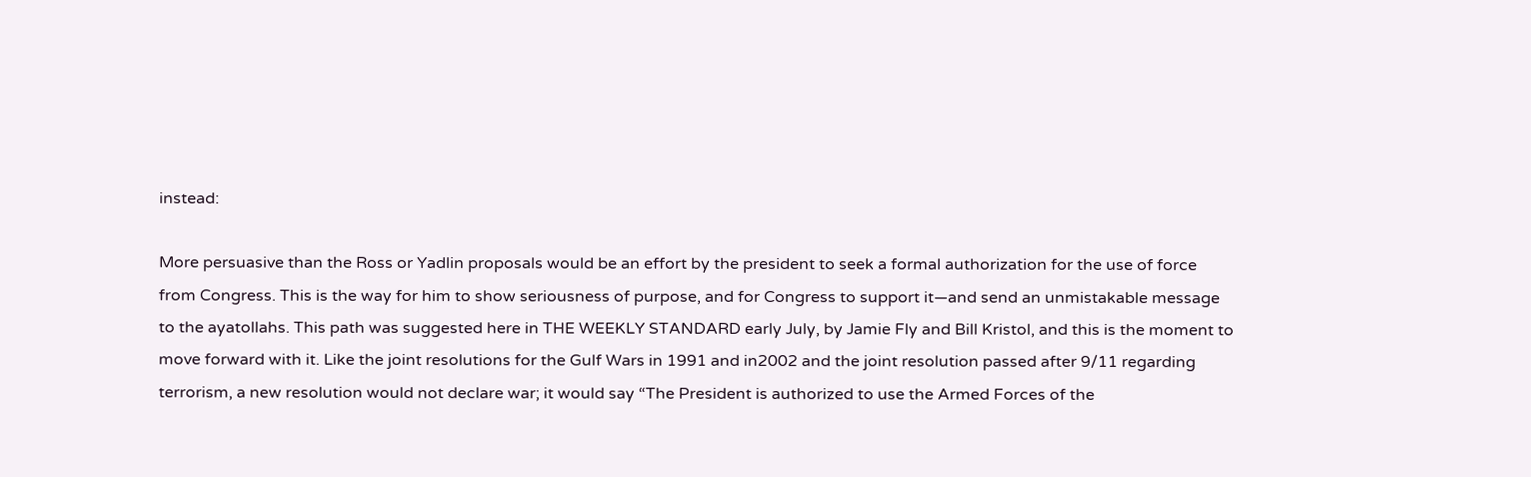instead:

More persuasive than the Ross or Yadlin proposals would be an effort by the president to seek a formal authorization for the use of force from Congress. This is the way for him to show seriousness of purpose, and for Congress to support it—and send an unmistakable message to the ayatollahs. This path was suggested here in THE WEEKLY STANDARD early July, by Jamie Fly and Bill Kristol, and this is the moment to move forward with it. Like the joint resolutions for the Gulf Wars in 1991 and in2002 and the joint resolution passed after 9/11 regarding terrorism, a new resolution would not declare war; it would say “The President is authorized to use the Armed Forces of the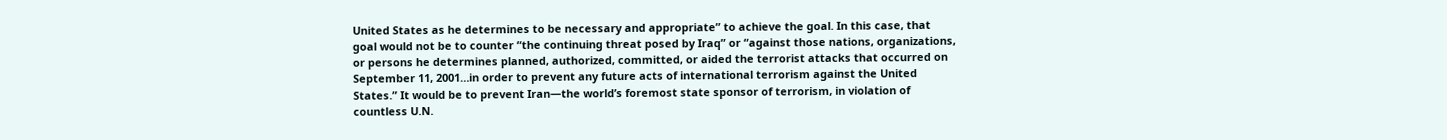United States as he determines to be necessary and appropriate” to achieve the goal. In this case, that goal would not be to counter “the continuing threat posed by Iraq” or “against those nations, organizations, or persons he determines planned, authorized, committed, or aided the terrorist attacks that occurred on September 11, 2001…in order to prevent any future acts of international terrorism against the United States.” It would be to prevent Iran—the world’s foremost state sponsor of terrorism, in violation of countless U.N.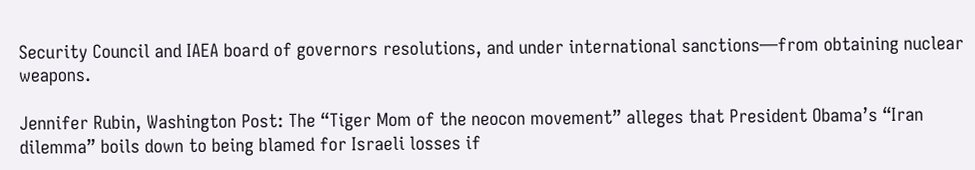Security Council and IAEA board of governors resolutions, and under international sanctions—from obtaining nuclear weapons.

Jennifer Rubin, Washington Post: The “Tiger Mom of the neocon movement” alleges that President Obama’s “Iran dilemma” boils down to being blamed for Israeli losses if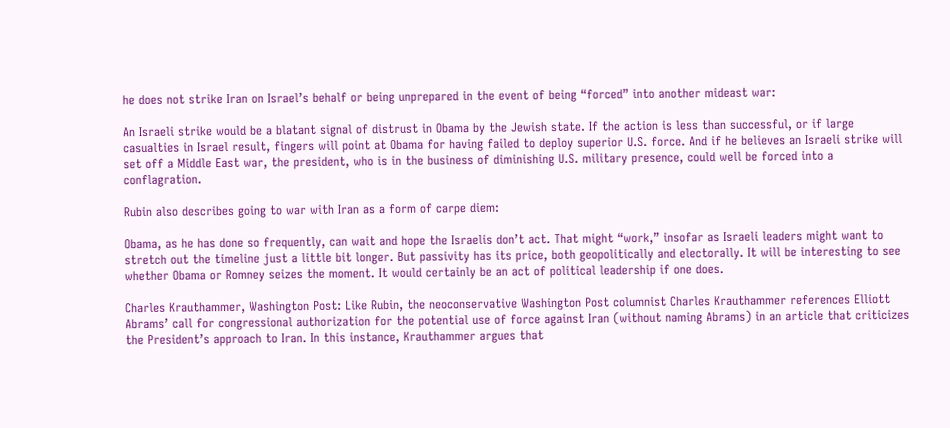he does not strike Iran on Israel’s behalf or being unprepared in the event of being “forced” into another mideast war:

An Israeli strike would be a blatant signal of distrust in Obama by the Jewish state. If the action is less than successful, or if large casualties in Israel result, fingers will point at Obama for having failed to deploy superior U.S. force. And if he believes an Israeli strike will set off a Middle East war, the president, who is in the business of diminishing U.S. military presence, could well be forced into a conflagration.

Rubin also describes going to war with Iran as a form of carpe diem:

Obama, as he has done so frequently, can wait and hope the Israelis don’t act. That might “work,” insofar as Israeli leaders might want to stretch out the timeline just a little bit longer. But passivity has its price, both geopolitically and electorally. It will be interesting to see whether Obama or Romney seizes the moment. It would certainly be an act of political leadership if one does.

Charles Krauthammer, Washington Post: Like Rubin, the neoconservative Washington Post columnist Charles Krauthammer references Elliott Abrams’ call for congressional authorization for the potential use of force against Iran (without naming Abrams) in an article that criticizes the President’s approach to Iran. In this instance, Krauthammer argues that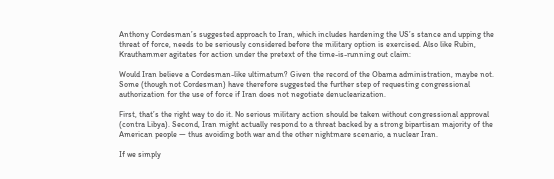Anthony Cordesman’s suggested approach to Iran, which includes hardening the US’s stance and upping the threat of force, needs to be seriously considered before the military option is exercised. Also like Rubin, Krauthammer agitates for action under the pretext of the time-is-running out claim:

Would Iran believe a Cordesman-like ultimatum? Given the record of the Obama administration, maybe not. Some (though not Cordesman) have therefore suggested the further step of requesting congressional authorization for the use of force if Iran does not negotiate denuclearization.

First, that’s the right way to do it. No serious military action should be taken without congressional approval (contra Libya). Second, Iran might actually respond to a threat backed by a strong bipartisan majority of the American people — thus avoiding both war and the other nightmare scenario, a nuclear Iran.

If we simply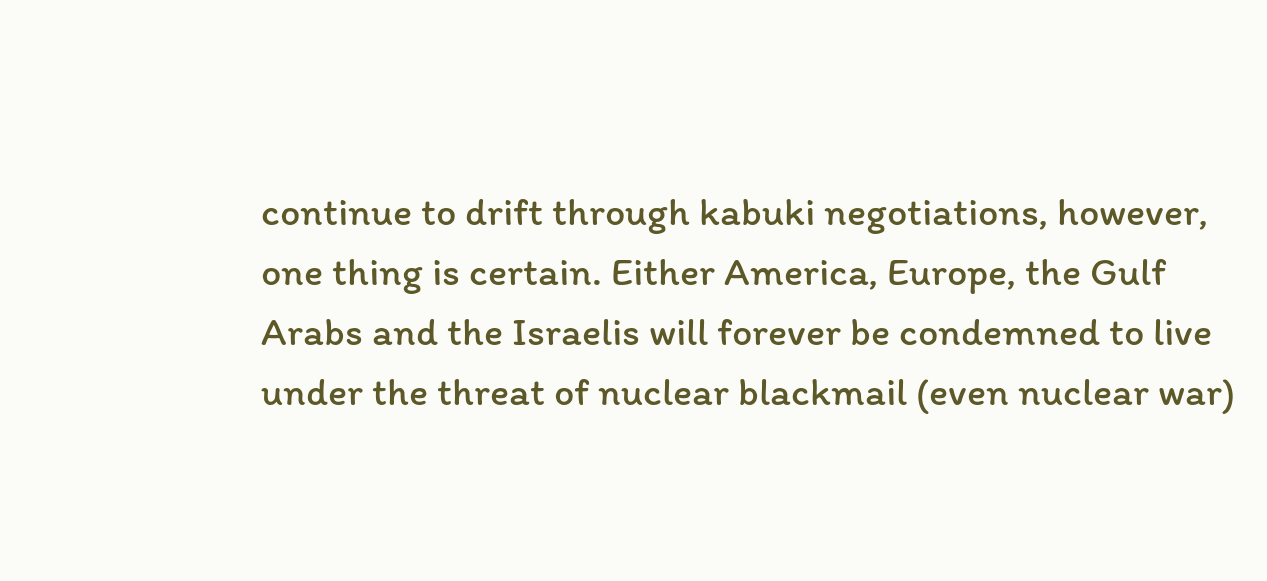continue to drift through kabuki negotiations, however, one thing is certain. Either America, Europe, the Gulf Arabs and the Israelis will forever be condemned to live under the threat of nuclear blackmail (even nuclear war)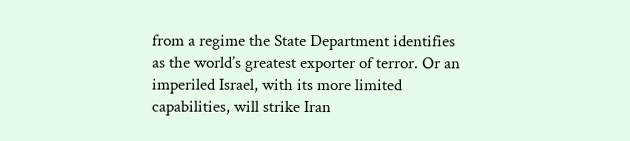from a regime the State Department identifies as the world’s greatest exporter of terror. Or an imperiled Israel, with its more limited capabilities, will strike Iran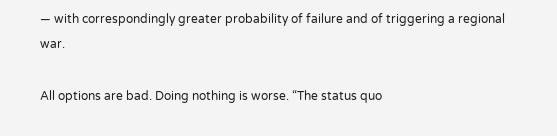— with correspondingly greater probability of failure and of triggering a regional war.

All options are bad. Doing nothing is worse. “The status quo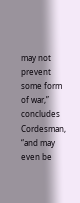may not prevent some form of war,” concludes Cordesman, “and may even be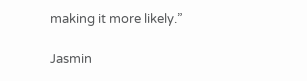making it more likely.”

Jasmin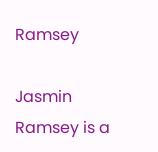Ramsey

Jasmin Ramsey is a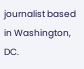journalist based in Washington, DC.